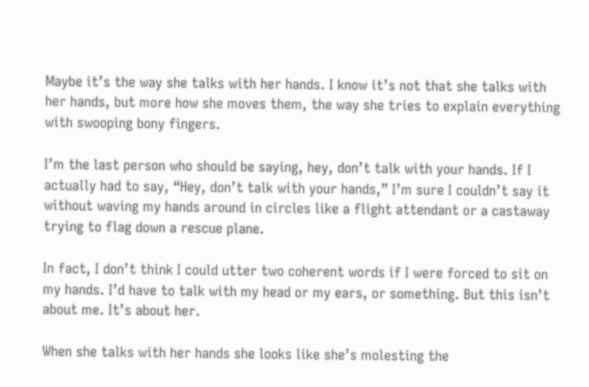Maybe it’s the way she talks with her hands. I know it’s not that she talks with her hands, but more how she moves them, the way she tries to explain everything with swooping bony fingers.

I’m the last person who should be saying, hey, don’t talk with your hands. If I actually had to say, “Hey, don’t talk with your hands,” I’m sure I couldn’t say it without waving my hands around in circles like a flight attendant or a castaway trying to flag down a rescue plane.

In fact, I don’t think I could utter two coherent words if I were forced to sit on my hands. I’d have to talk with my head or my ears, or something. But this isn’t about me. It’s about her.

When she talks with her hands she looks like she’s molesting the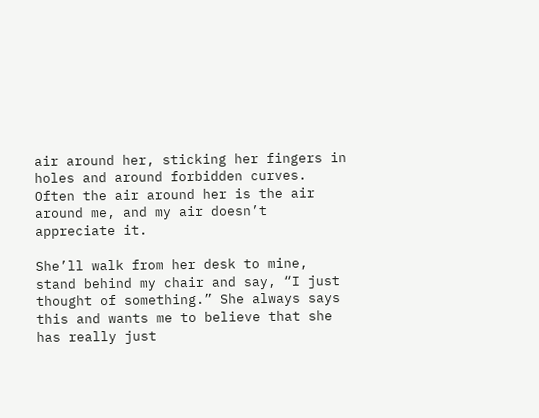air around her, sticking her fingers in holes and around forbidden curves. Often the air around her is the air around me, and my air doesn’t appreciate it.

She’ll walk from her desk to mine, stand behind my chair and say, “I just thought of something.” She always says this and wants me to believe that she has really just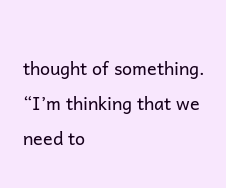thought of something. “I’m thinking that we need to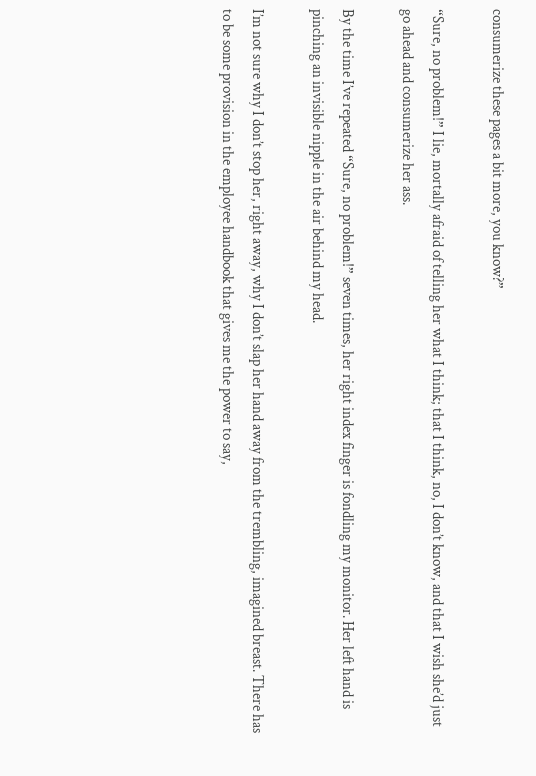consumerize these pages a bit more, you know?”

“Sure, no problem!” I lie, mortally afraid of telling her what I think; that I think, no, I don’t know, and that I wish she’d just go ahead and consumerize her ass.

By the time I’ve repeated “Sure, no problem!” seven times, her right index finger is fondling my monitor. Her left hand is pinching an invisible nipple in the air behind my head.

I’m not sure why I don’t stop her, right away, why I don’t slap her hand away from the trembling, imagined breast. There has to be some provision in the employee handbook that gives me the power to say,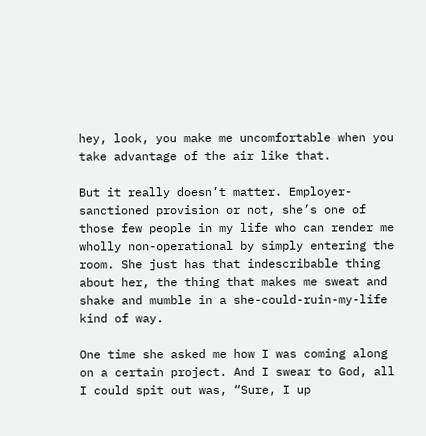hey, look, you make me uncomfortable when you take advantage of the air like that.

But it really doesn’t matter. Employer-sanctioned provision or not, she’s one of those few people in my life who can render me wholly non-operational by simply entering the room. She just has that indescribable thing about her, the thing that makes me sweat and shake and mumble in a she-could-ruin-my-life kind of way.

One time she asked me how I was coming along on a certain project. And I swear to God, all I could spit out was, “Sure, I up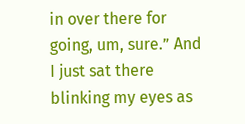in over there for going, um, sure.” And I just sat there blinking my eyes as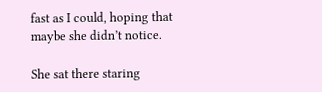fast as I could, hoping that maybe she didn’t notice.

She sat there staring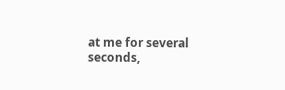at me for several seconds,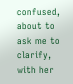confused, about to ask me to clarify, with her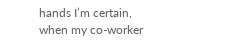hands I’m certain, when my co-worker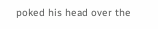poked his head over the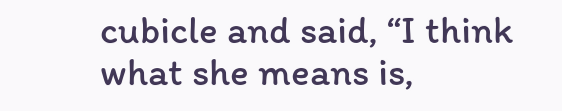cubicle and said, “I think what she means is,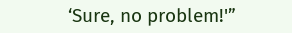‘Sure, no problem!'”